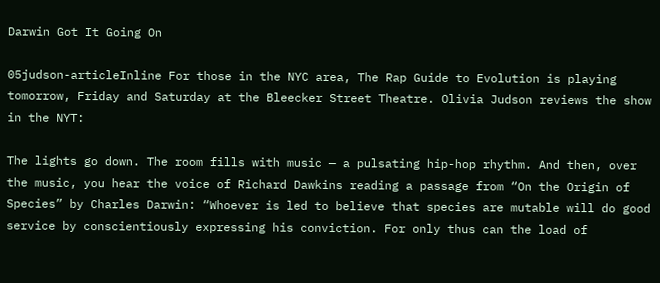Darwin Got It Going On

05judson-articleInline For those in the NYC area, The Rap Guide to Evolution is playing tomorrow, Friday and Saturday at the Bleecker Street Theatre. Olivia Judson reviews the show in the NYT:

The lights go down. The room fills with music — a pulsating hip-hop rhythm. And then, over the music, you hear the voice of Richard Dawkins reading a passage from “On the Origin of Species” by Charles Darwin: “Whoever is led to believe that species are mutable will do good service by conscientiously expressing his conviction. For only thus can the load of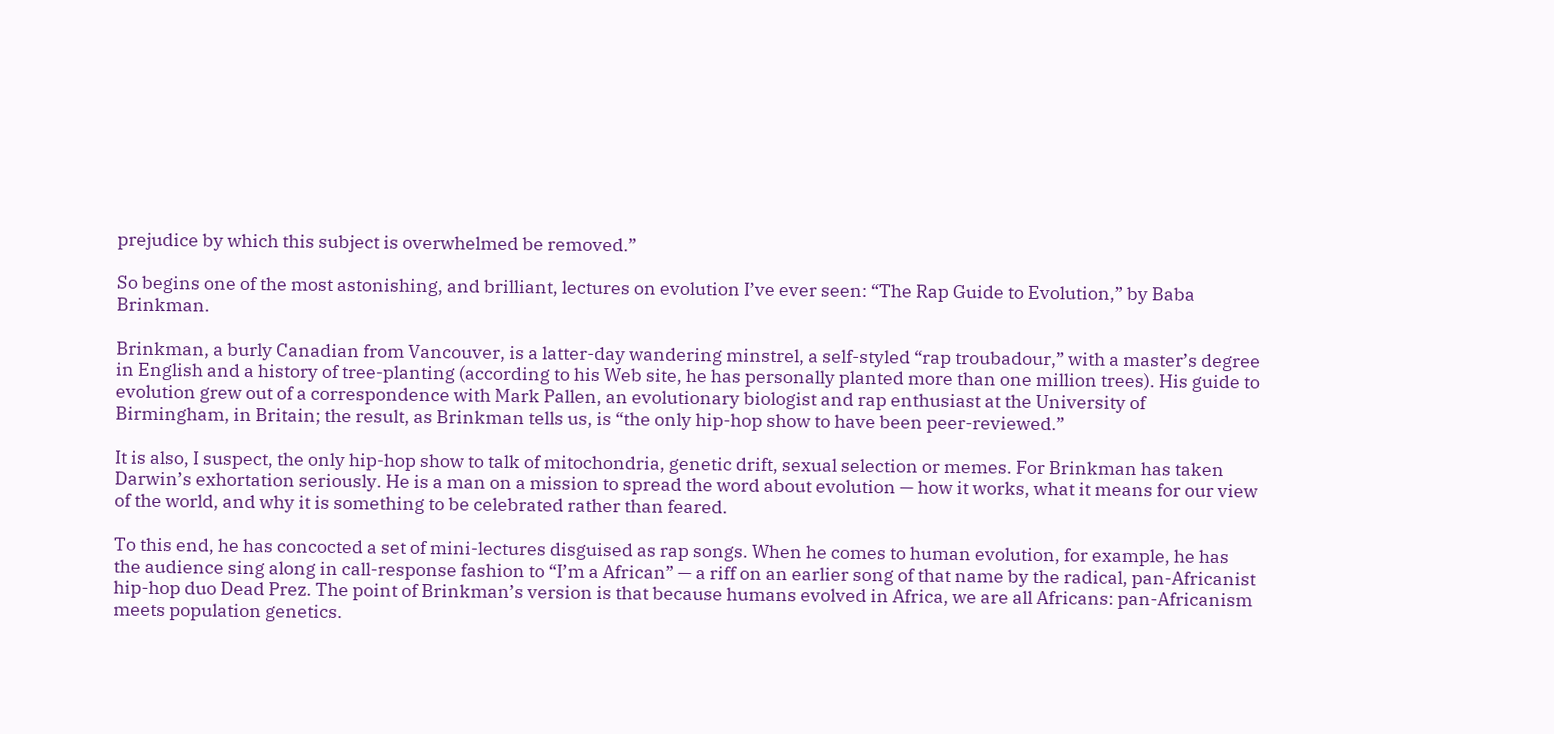prejudice by which this subject is overwhelmed be removed.”

So begins one of the most astonishing, and brilliant, lectures on evolution I’ve ever seen: “The Rap Guide to Evolution,” by Baba Brinkman.

Brinkman, a burly Canadian from Vancouver, is a latter-day wandering minstrel, a self-styled “rap troubadour,” with a master’s degree in English and a history of tree-planting (according to his Web site, he has personally planted more than one million trees). His guide to evolution grew out of a correspondence with Mark Pallen, an evolutionary biologist and rap enthusiast at the University of Birmingham, in Britain; the result, as Brinkman tells us, is “the only hip-hop show to have been peer-reviewed.”

It is also, I suspect, the only hip-hop show to talk of mitochondria, genetic drift, sexual selection or memes. For Brinkman has taken Darwin’s exhortation seriously. He is a man on a mission to spread the word about evolution — how it works, what it means for our view of the world, and why it is something to be celebrated rather than feared.

To this end, he has concocted a set of mini-lectures disguised as rap songs. When he comes to human evolution, for example, he has the audience sing along in call-response fashion to “I’m a African” — a riff on an earlier song of that name by the radical, pan-Africanist hip-hop duo Dead Prez. The point of Brinkman’s version is that because humans evolved in Africa, we are all Africans: pan-Africanism meets population genetics.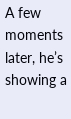A few moments later, he’s showing a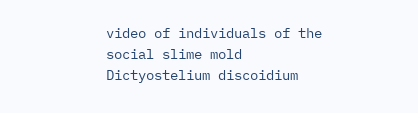video of individuals of the social slime mold Dictyostelium discoidium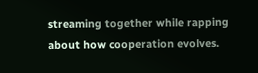streaming together while rapping about how cooperation evolves.